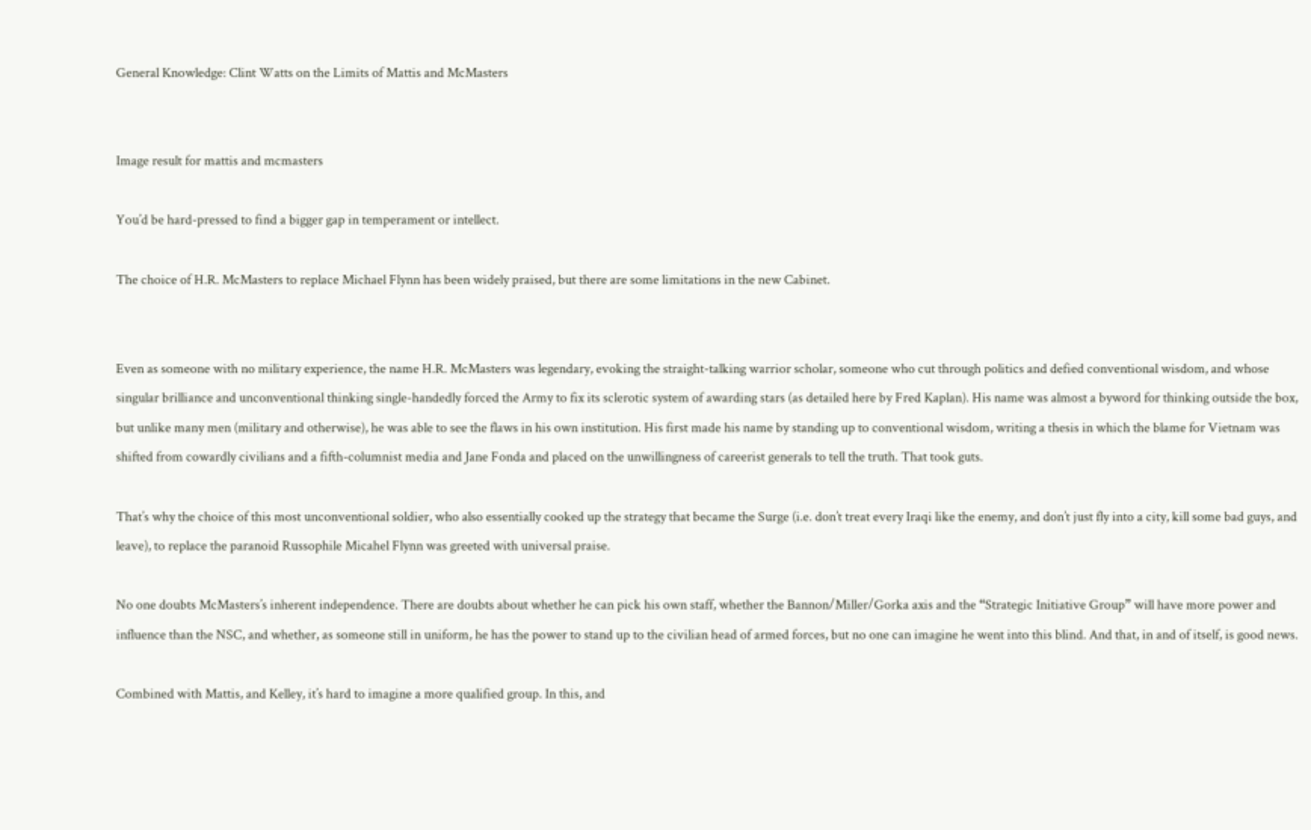General Knowledge: Clint Watts on the Limits of Mattis and McMasters


Image result for mattis and mcmasters

You’d be hard-pressed to find a bigger gap in temperament or intellect.

The choice of H.R. McMasters to replace Michael Flynn has been widely praised, but there are some limitations in the new Cabinet.


Even as someone with no military experience, the name H.R. McMasters was legendary, evoking the straight-talking warrior scholar, someone who cut through politics and defied conventional wisdom, and whose singular brilliance and unconventional thinking single-handedly forced the Army to fix its sclerotic system of awarding stars (as detailed here by Fred Kaplan). His name was almost a byword for thinking outside the box, but unlike many men (military and otherwise), he was able to see the flaws in his own institution. His first made his name by standing up to conventional wisdom, writing a thesis in which the blame for Vietnam was shifted from cowardly civilians and a fifth-columnist media and Jane Fonda and placed on the unwillingness of careerist generals to tell the truth. That took guts.

That’s why the choice of this most unconventional soldier, who also essentially cooked up the strategy that became the Surge (i.e. don’t treat every Iraqi like the enemy, and don’t just fly into a city, kill some bad guys, and leave), to replace the paranoid Russophile Micahel Flynn was greeted with universal praise.

No one doubts McMasters’s inherent independence. There are doubts about whether he can pick his own staff, whether the Bannon/Miller/Gorka axis and the “Strategic Initiative Group” will have more power and influence than the NSC, and whether, as someone still in uniform, he has the power to stand up to the civilian head of armed forces, but no one can imagine he went into this blind. And that, in and of itself, is good news.

Combined with Mattis, and Kelley, it’s hard to imagine a more qualified group. In this, and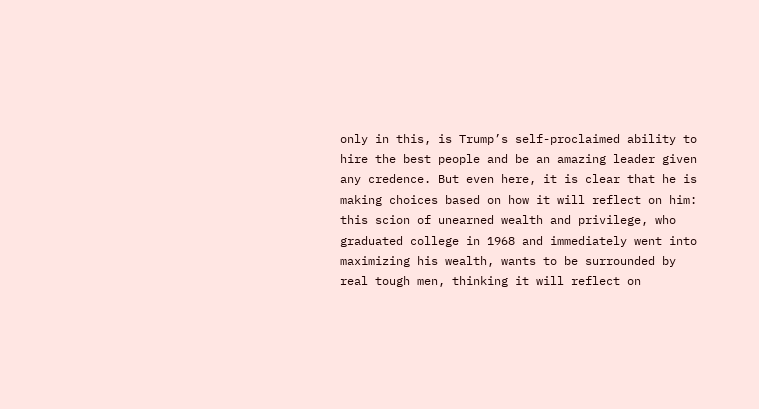only in this, is Trump’s self-proclaimed ability to hire the best people and be an amazing leader given any credence. But even here, it is clear that he is making choices based on how it will reflect on him: this scion of unearned wealth and privilege, who graduated college in 1968 and immediately went into maximizing his wealth, wants to be surrounded by real tough men, thinking it will reflect on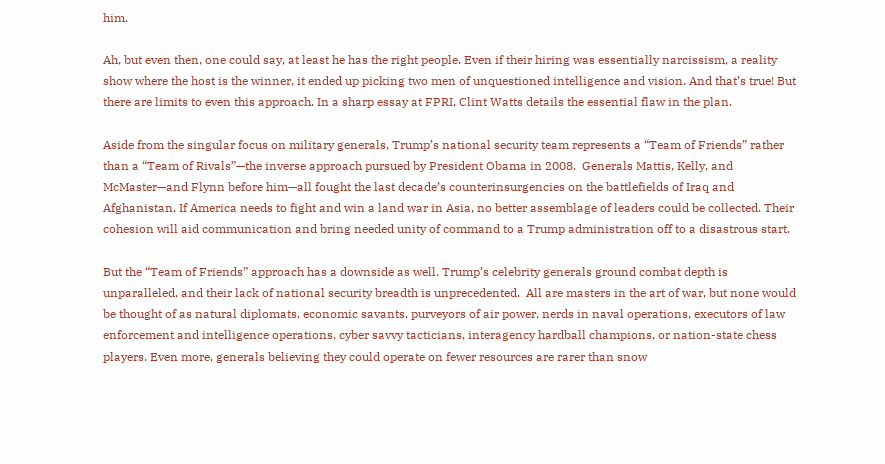him.

Ah, but even then, one could say, at least he has the right people. Even if their hiring was essentially narcissism, a reality show where the host is the winner, it ended up picking two men of unquestioned intelligence and vision. And that’s true! But there are limits to even this approach. In a sharp essay at FPRI, Clint Watts details the essential flaw in the plan.

Aside from the singular focus on military generals, Trump’s national security team represents a “Team of Friends” rather than a “Team of Rivals”—the inverse approach pursued by President Obama in 2008.  Generals Mattis, Kelly, and McMaster—and Flynn before him—all fought the last decade’s counterinsurgencies on the battlefields of Iraq and Afghanistan. If America needs to fight and win a land war in Asia, no better assemblage of leaders could be collected. Their cohesion will aid communication and bring needed unity of command to a Trump administration off to a disastrous start.

But the “Team of Friends” approach has a downside as well. Trump’s celebrity generals ground combat depth is unparalleled, and their lack of national security breadth is unprecedented.  All are masters in the art of war, but none would be thought of as natural diplomats, economic savants, purveyors of air power, nerds in naval operations, executors of law enforcement and intelligence operations, cyber savvy tacticians, interagency hardball champions, or nation-state chess players. Even more, generals believing they could operate on fewer resources are rarer than snow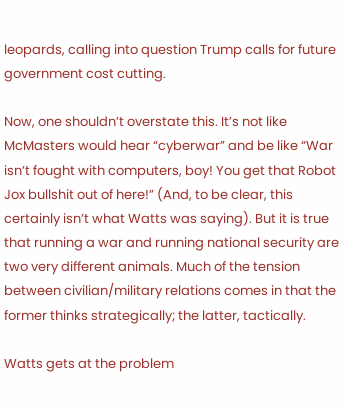leopards, calling into question Trump calls for future government cost cutting.

Now, one shouldn’t overstate this. It’s not like McMasters would hear “cyberwar” and be like “War isn’t fought with computers, boy! You get that Robot Jox bullshit out of here!” (And, to be clear, this certainly isn’t what Watts was saying). But it is true that running a war and running national security are two very different animals. Much of the tension between civilian/military relations comes in that the former thinks strategically; the latter, tactically.

Watts gets at the problem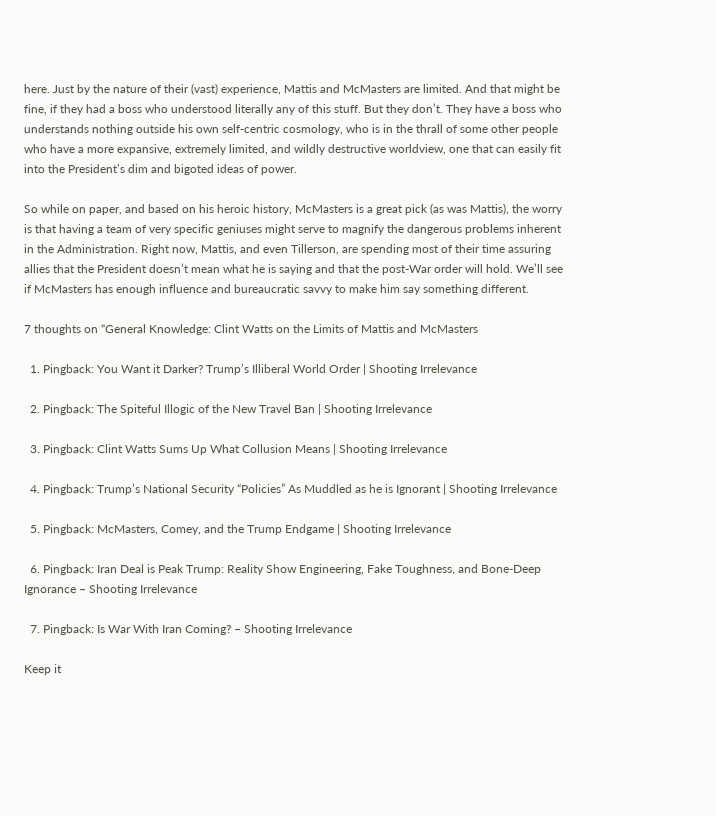here. Just by the nature of their (vast) experience, Mattis and McMasters are limited. And that might be fine, if they had a boss who understood literally any of this stuff. But they don’t. They have a boss who understands nothing outside his own self-centric cosmology, who is in the thrall of some other people who have a more expansive, extremely limited, and wildly destructive worldview, one that can easily fit into the President’s dim and bigoted ideas of power.

So while on paper, and based on his heroic history, McMasters is a great pick (as was Mattis), the worry is that having a team of very specific geniuses might serve to magnify the dangerous problems inherent in the Administration. Right now, Mattis, and even Tillerson, are spending most of their time assuring allies that the President doesn’t mean what he is saying and that the post-War order will hold. We’ll see if McMasters has enough influence and bureaucratic savvy to make him say something different.

7 thoughts on “General Knowledge: Clint Watts on the Limits of Mattis and McMasters

  1. Pingback: You Want it Darker? Trump’s Illiberal World Order | Shooting Irrelevance

  2. Pingback: The Spiteful Illogic of the New Travel Ban | Shooting Irrelevance

  3. Pingback: Clint Watts Sums Up What Collusion Means | Shooting Irrelevance

  4. Pingback: Trump’s National Security “Policies” As Muddled as he is Ignorant | Shooting Irrelevance

  5. Pingback: McMasters, Comey, and the Trump Endgame | Shooting Irrelevance

  6. Pingback: Iran Deal is Peak Trump: Reality Show Engineering, Fake Toughness, and Bone-Deep Ignorance – Shooting Irrelevance

  7. Pingback: Is War With Iran Coming? – Shooting Irrelevance

Keep it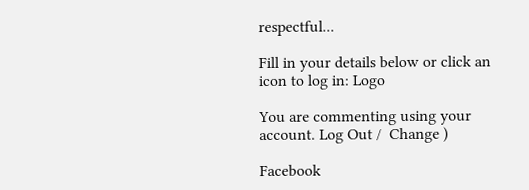respectful...

Fill in your details below or click an icon to log in: Logo

You are commenting using your account. Log Out /  Change )

Facebook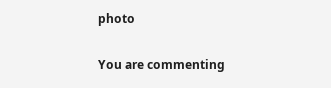photo

You are commenting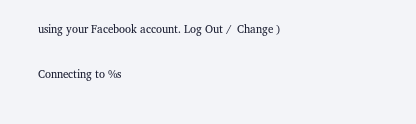using your Facebook account. Log Out /  Change )

Connecting to %s